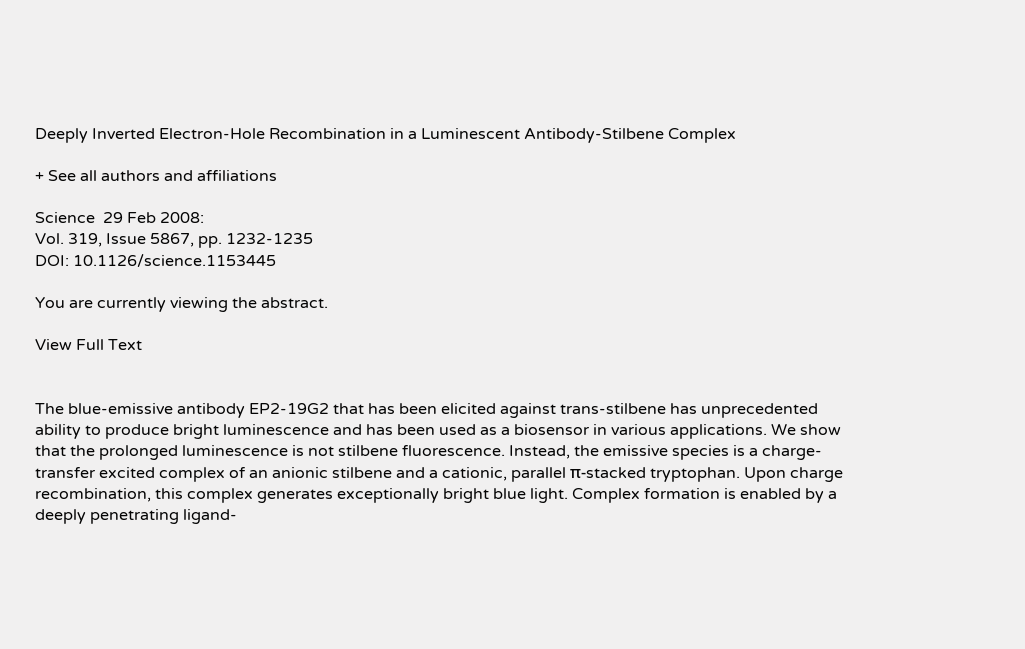Deeply Inverted Electron-Hole Recombination in a Luminescent Antibody-Stilbene Complex

+ See all authors and affiliations

Science  29 Feb 2008:
Vol. 319, Issue 5867, pp. 1232-1235
DOI: 10.1126/science.1153445

You are currently viewing the abstract.

View Full Text


The blue-emissive antibody EP2-19G2 that has been elicited against trans-stilbene has unprecedented ability to produce bright luminescence and has been used as a biosensor in various applications. We show that the prolonged luminescence is not stilbene fluorescence. Instead, the emissive species is a charge-transfer excited complex of an anionic stilbene and a cationic, parallel π-stacked tryptophan. Upon charge recombination, this complex generates exceptionally bright blue light. Complex formation is enabled by a deeply penetrating ligand-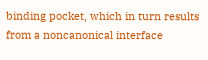binding pocket, which in turn results from a noncanonical interface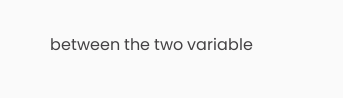between the two variable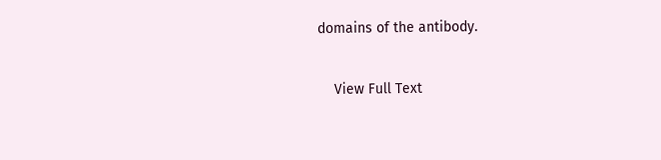domains of the antibody.

    View Full Text